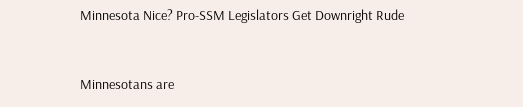Minnesota Nice? Pro-SSM Legislators Get Downright Rude


Minnesotans are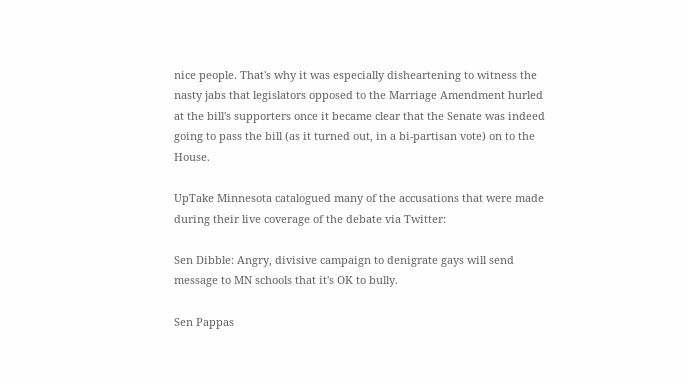nice people. That's why it was especially disheartening to witness the nasty jabs that legislators opposed to the Marriage Amendment hurled at the bill's supporters once it became clear that the Senate was indeed going to pass the bill (as it turned out, in a bi-partisan vote) on to the House.

UpTake Minnesota catalogued many of the accusations that were made during their live coverage of the debate via Twitter:

Sen Dibble: Angry, divisive campaign to denigrate gays will send message to MN schools that it's OK to bully.

Sen Pappas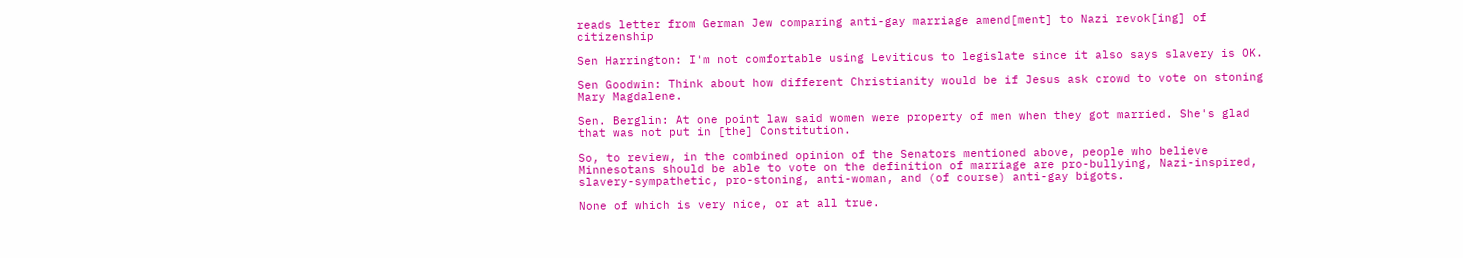reads letter from German Jew comparing anti-gay marriage amend[ment] to Nazi revok[ing] of citizenship

Sen Harrington: I'm not comfortable using Leviticus to legislate since it also says slavery is OK.

Sen Goodwin: Think about how different Christianity would be if Jesus ask crowd to vote on stoning Mary Magdalene.

Sen. Berglin: At one point law said women were property of men when they got married. She's glad that was not put in [the] Constitution.

So, to review, in the combined opinion of the Senators mentioned above, people who believe Minnesotans should be able to vote on the definition of marriage are pro-bullying, Nazi-inspired, slavery-sympathetic, pro-stoning, anti-woman, and (of course) anti-gay bigots.

None of which is very nice, or at all true.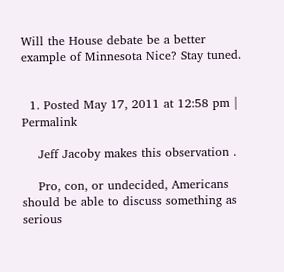Will the House debate be a better example of Minnesota Nice? Stay tuned.


  1. Posted May 17, 2011 at 12:58 pm | Permalink

    Jeff Jacoby makes this observation .

    Pro, con, or undecided, Americans should be able to discuss something as serious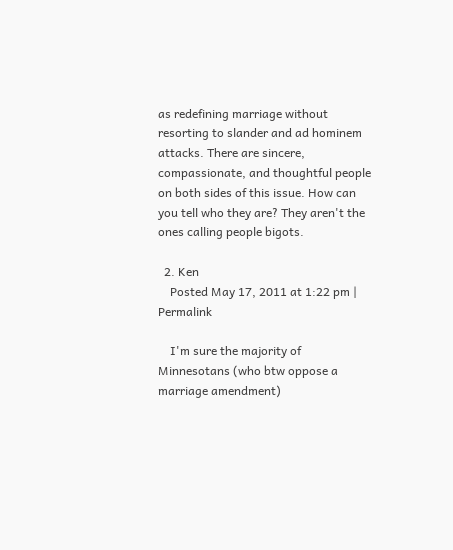as redefining marriage without resorting to slander and ad hominem attacks. There are sincere, compassionate, and thoughtful people on both sides of this issue. How can you tell who they are? They aren't the ones calling people bigots.

  2. Ken
    Posted May 17, 2011 at 1:22 pm | Permalink

    I'm sure the majority of Minnesotans (who btw oppose a marriage amendment)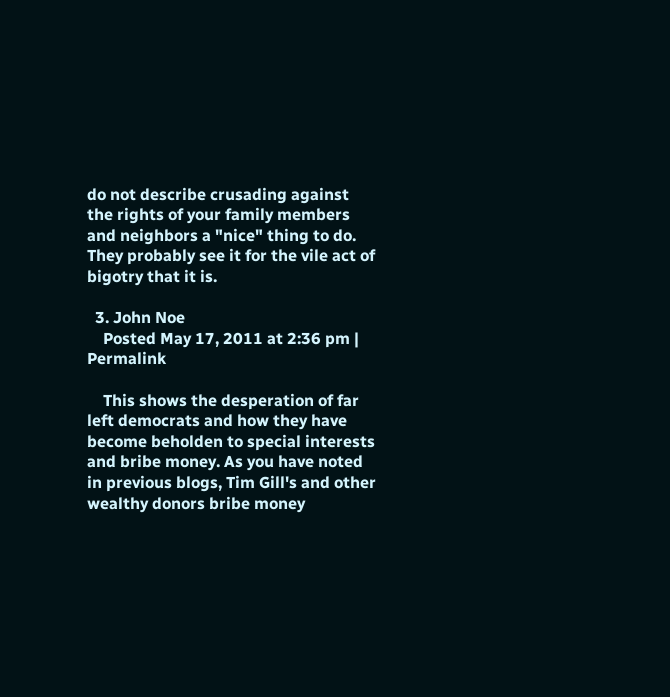do not describe crusading against the rights of your family members and neighbors a "nice" thing to do. They probably see it for the vile act of bigotry that it is.

  3. John Noe
    Posted May 17, 2011 at 2:36 pm | Permalink

    This shows the desperation of far left democrats and how they have become beholden to special interests and bribe money. As you have noted in previous blogs, Tim Gill's and other wealthy donors bribe money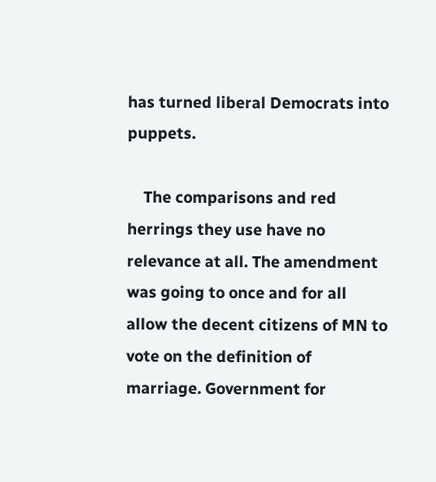has turned liberal Democrats into puppets.

    The comparisons and red herrings they use have no relevance at all. The amendment was going to once and for all allow the decent citizens of MN to vote on the definition of marriage. Government for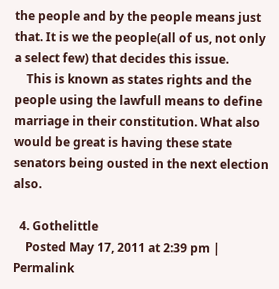the people and by the people means just that. It is we the people(all of us, not only a select few) that decides this issue.
    This is known as states rights and the people using the lawfull means to define marriage in their constitution. What also would be great is having these state senators being ousted in the next election also.

  4. Gothelittle
    Posted May 17, 2011 at 2:39 pm | Permalink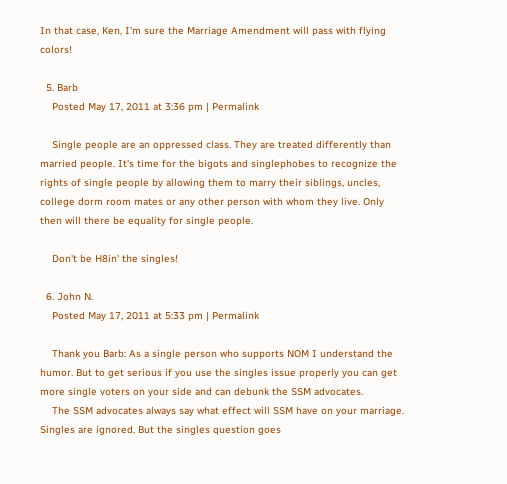In that case, Ken, I'm sure the Marriage Amendment will pass with flying colors!

  5. Barb
    Posted May 17, 2011 at 3:36 pm | Permalink

    Single people are an oppressed class. They are treated differently than married people. It's time for the bigots and singlephobes to recognize the rights of single people by allowing them to marry their siblings, uncles, college dorm room mates or any other person with whom they live. Only then will there be equality for single people.

    Don't be H8in' the singles!

  6. John N.
    Posted May 17, 2011 at 5:33 pm | Permalink

    Thank you Barb: As a single person who supports NOM I understand the humor. But to get serious if you use the singles issue properly you can get more single voters on your side and can debunk the SSM advocates.
    The SSM advocates always say what effect will SSM have on your marriage. Singles are ignored. But the singles question goes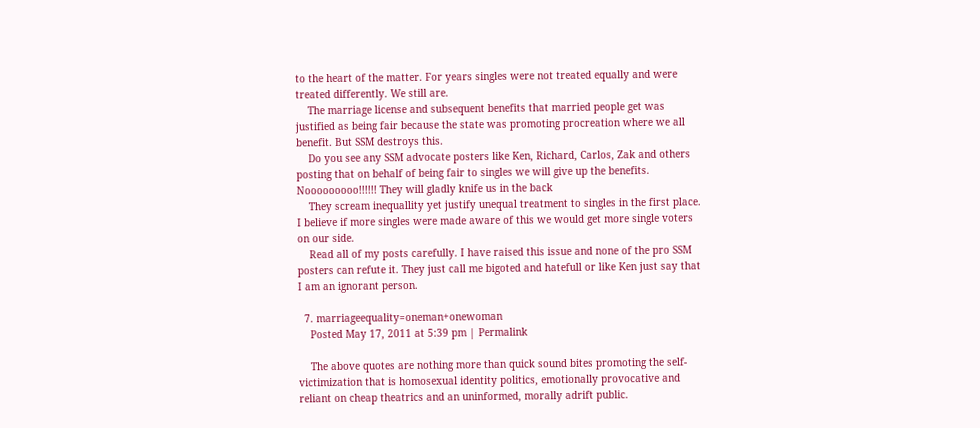to the heart of the matter. For years singles were not treated equally and were treated differently. We still are.
    The marriage license and subsequent benefits that married people get was justified as being fair because the state was promoting procreation where we all benefit. But SSM destroys this.
    Do you see any SSM advocate posters like Ken, Richard, Carlos, Zak and others posting that on behalf of being fair to singles we will give up the benefits. Nooooooooo!!!!!! They will gladly knife us in the back
    They scream inequallity yet justify unequal treatment to singles in the first place. I believe if more singles were made aware of this we would get more single voters on our side.
    Read all of my posts carefully. I have raised this issue and none of the pro SSM posters can refute it. They just call me bigoted and hatefull or like Ken just say that I am an ignorant person.

  7. marriageequality=oneman+onewoman
    Posted May 17, 2011 at 5:39 pm | Permalink

    The above quotes are nothing more than quick sound bites promoting the self-victimization that is homosexual identity politics, emotionally provocative and reliant on cheap theatrics and an uninformed, morally adrift public.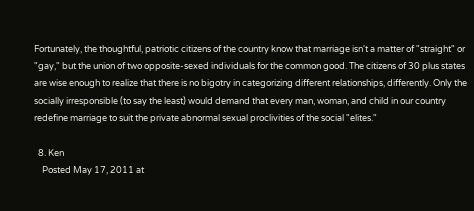Fortunately, the thoughtful, patriotic citizens of the country know that marriage isn't a matter of "straight" or "gay," but the union of two opposite-sexed individuals for the common good. The citizens of 30 plus states are wise enough to realize that there is no bigotry in categorizing different relationships, differently. Only the socially irresponsible (to say the least) would demand that every man, woman, and child in our country redefine marriage to suit the private abnormal sexual proclivities of the social "elites."

  8. Ken
    Posted May 17, 2011 at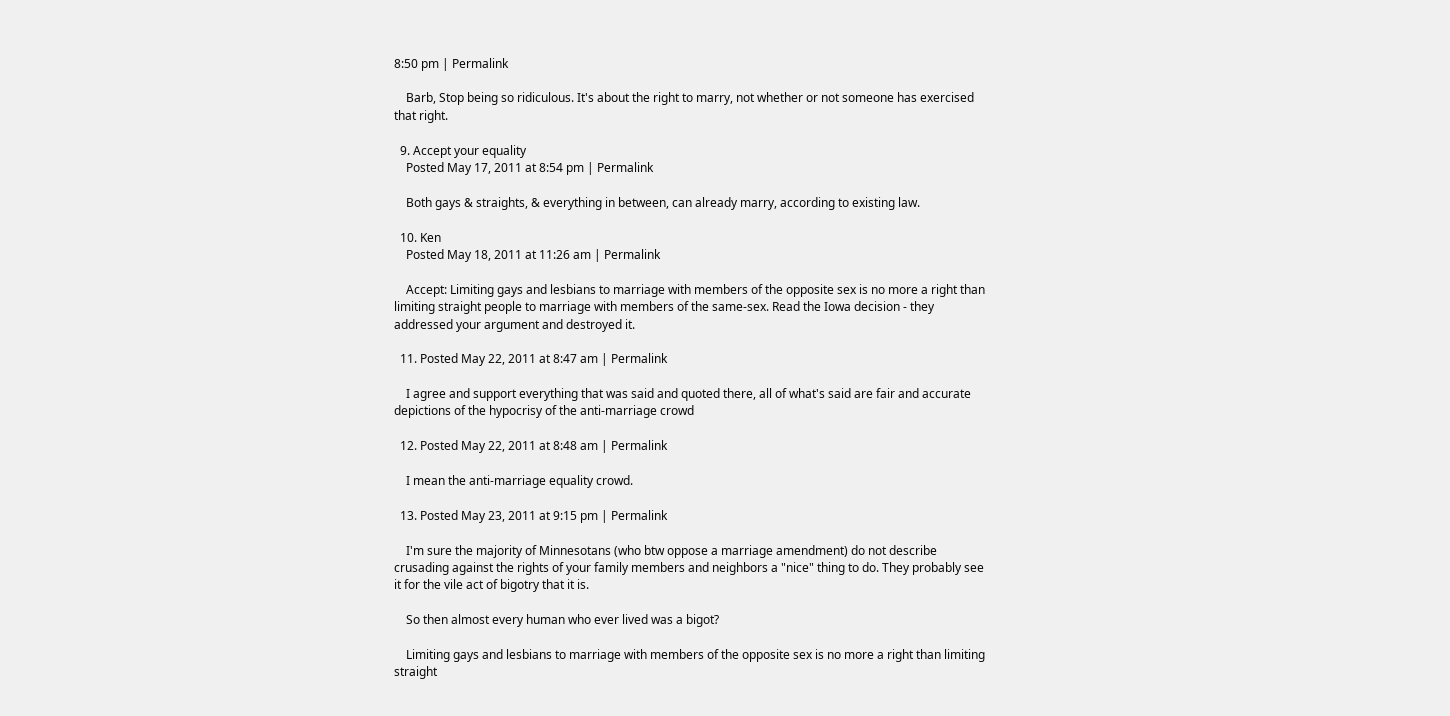8:50 pm | Permalink

    Barb, Stop being so ridiculous. It's about the right to marry, not whether or not someone has exercised that right.

  9. Accept your equality
    Posted May 17, 2011 at 8:54 pm | Permalink

    Both gays & straights, & everything in between, can already marry, according to existing law.

  10. Ken
    Posted May 18, 2011 at 11:26 am | Permalink

    Accept: Limiting gays and lesbians to marriage with members of the opposite sex is no more a right than limiting straight people to marriage with members of the same-sex. Read the Iowa decision - they addressed your argument and destroyed it.

  11. Posted May 22, 2011 at 8:47 am | Permalink

    I agree and support everything that was said and quoted there, all of what's said are fair and accurate depictions of the hypocrisy of the anti-marriage crowd

  12. Posted May 22, 2011 at 8:48 am | Permalink

    I mean the anti-marriage equality crowd.

  13. Posted May 23, 2011 at 9:15 pm | Permalink

    I'm sure the majority of Minnesotans (who btw oppose a marriage amendment) do not describe crusading against the rights of your family members and neighbors a "nice" thing to do. They probably see it for the vile act of bigotry that it is.

    So then almost every human who ever lived was a bigot?

    Limiting gays and lesbians to marriage with members of the opposite sex is no more a right than limiting straight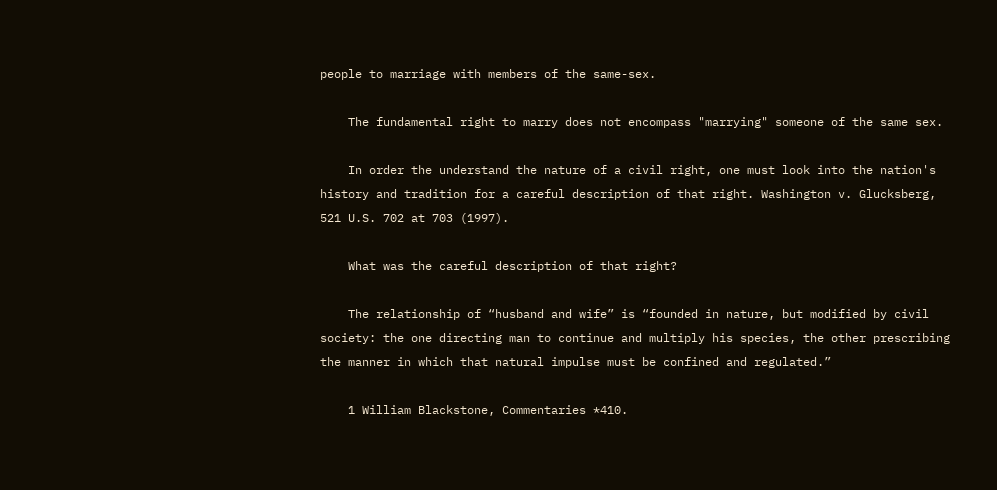people to marriage with members of the same-sex.

    The fundamental right to marry does not encompass "marrying" someone of the same sex.

    In order the understand the nature of a civil right, one must look into the nation's history and tradition for a careful description of that right. Washington v. Glucksberg, 521 U.S. 702 at 703 (1997).

    What was the careful description of that right?

    The relationship of “husband and wife” is “founded in nature, but modified by civil society: the one directing man to continue and multiply his species, the other prescribing the manner in which that natural impulse must be confined and regulated.”

    1 William Blackstone, Commentaries *410.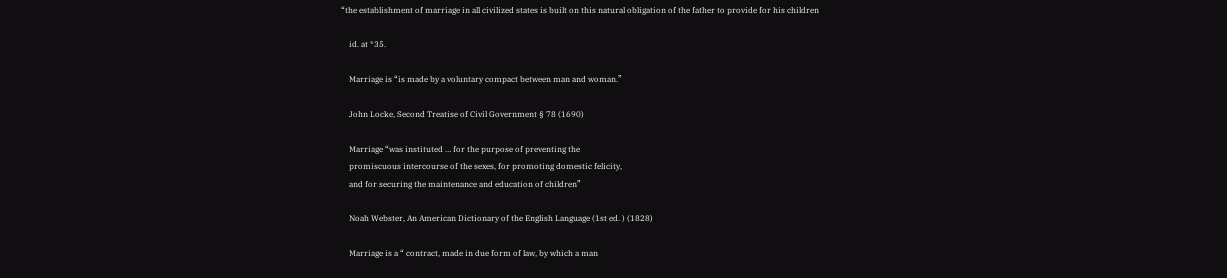“the establishment of marriage in all civilized states is built on this natural obligation of the father to provide for his children

    id. at *35.

    Marriage is “is made by a voluntary compact between man and woman.”

    John Locke, Second Treatise of Civil Government § 78 (1690)

    Marriage “was instituted … for the purpose of preventing the
    promiscuous intercourse of the sexes, for promoting domestic felicity,
    and for securing the maintenance and education of children”

    Noah Webster, An American Dictionary of the English Language (1st ed. ) (1828)

    Marriage is a “ contract, made in due form of law, by which a man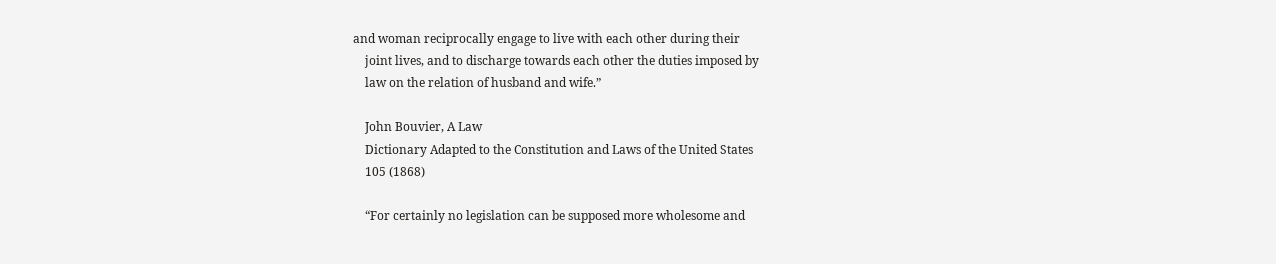and woman reciprocally engage to live with each other during their
    joint lives, and to discharge towards each other the duties imposed by
    law on the relation of husband and wife.”

    John Bouvier, A Law
    Dictionary Adapted to the Constitution and Laws of the United States
    105 (1868)

    “For certainly no legislation can be supposed more wholesome and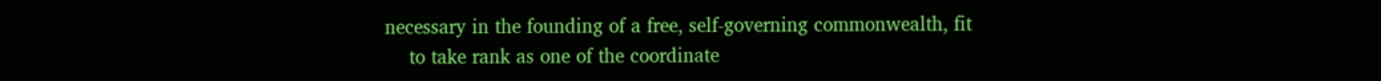necessary in the founding of a free, self-governing commonwealth, fit
    to take rank as one of the coordinate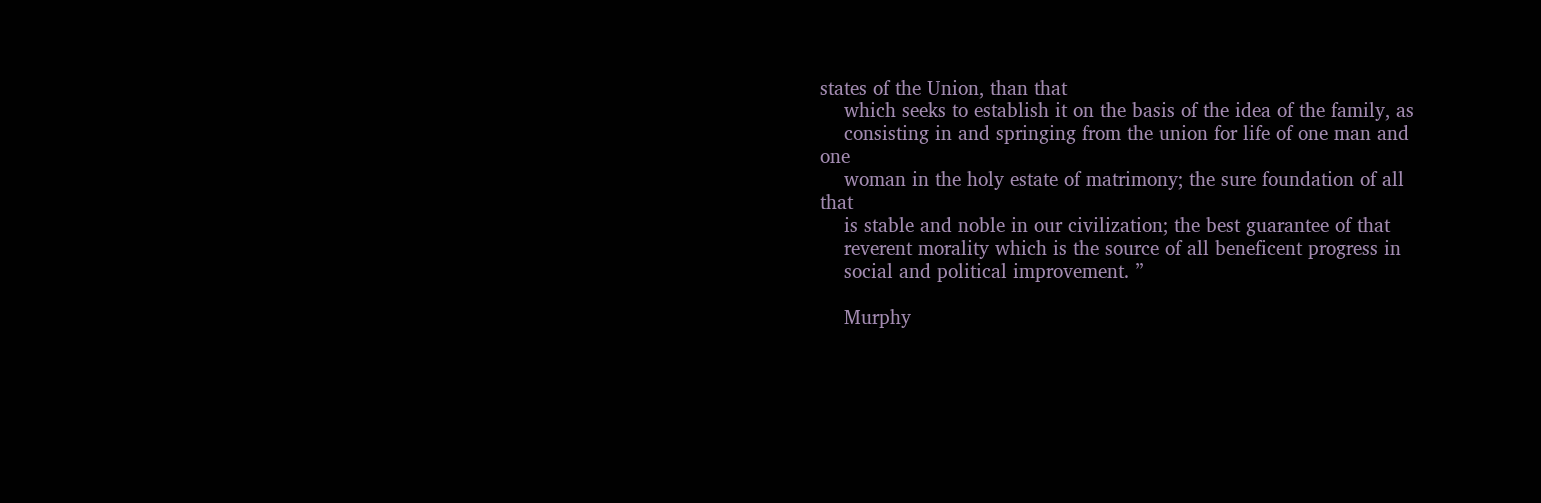states of the Union, than that
    which seeks to establish it on the basis of the idea of the family, as
    consisting in and springing from the union for life of one man and one
    woman in the holy estate of matrimony; the sure foundation of all that
    is stable and noble in our civilization; the best guarantee of that
    reverent morality which is the source of all beneficent progress in
    social and political improvement. ”

    Murphy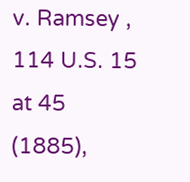v. Ramsey , 114 U.S. 15 at 45 (1885),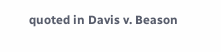quoted in Davis v. Beason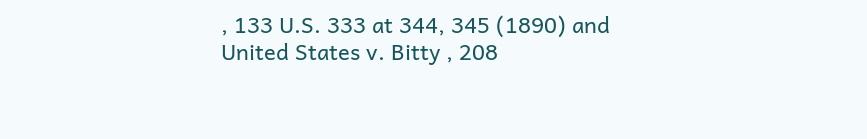, 133 U.S. 333 at 344, 345 (1890) and United States v. Bitty , 208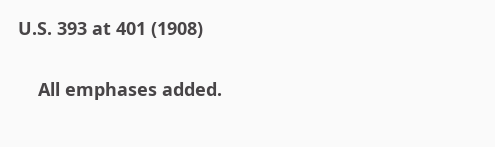U.S. 393 at 401 (1908)

    All emphases added.